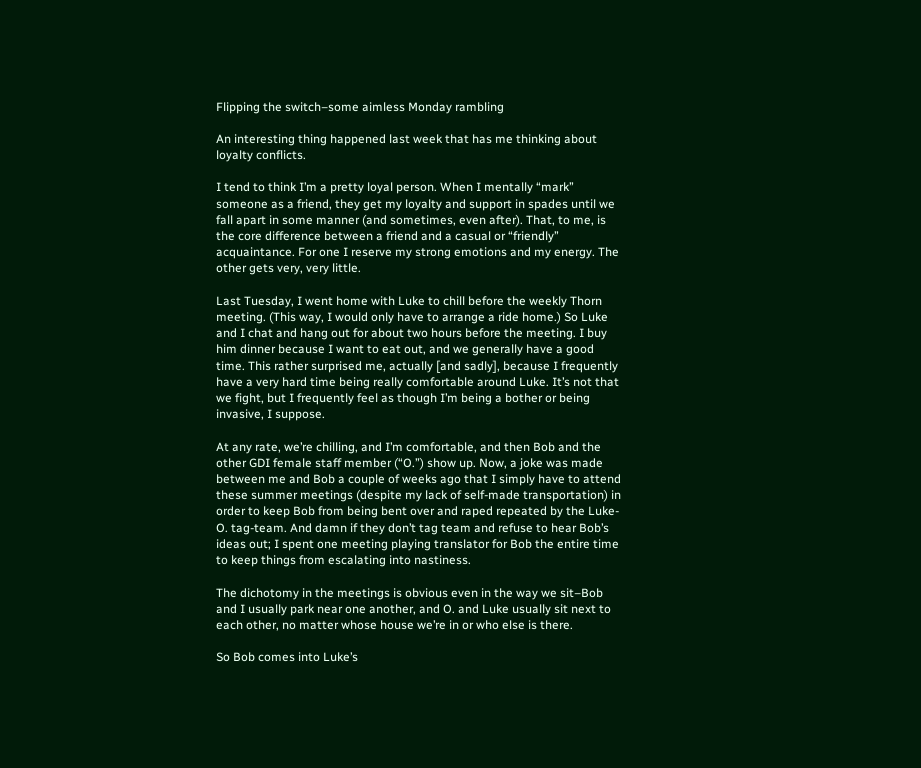Flipping the switch–some aimless Monday rambling

An interesting thing happened last week that has me thinking about loyalty conflicts.

I tend to think I’m a pretty loyal person. When I mentally “mark” someone as a friend, they get my loyalty and support in spades until we fall apart in some manner (and sometimes, even after). That, to me, is the core difference between a friend and a casual or “friendly” acquaintance. For one I reserve my strong emotions and my energy. The other gets very, very little.

Last Tuesday, I went home with Luke to chill before the weekly Thorn meeting. (This way, I would only have to arrange a ride home.) So Luke and I chat and hang out for about two hours before the meeting. I buy him dinner because I want to eat out, and we generally have a good time. This rather surprised me, actually [and sadly], because I frequently have a very hard time being really comfortable around Luke. It’s not that we fight, but I frequently feel as though I’m being a bother or being invasive, I suppose.

At any rate, we’re chilling, and I’m comfortable, and then Bob and the other GDI female staff member (“O.”) show up. Now, a joke was made between me and Bob a couple of weeks ago that I simply have to attend these summer meetings (despite my lack of self-made transportation) in order to keep Bob from being bent over and raped repeated by the Luke-O. tag-team. And damn if they don’t tag team and refuse to hear Bob’s ideas out; I spent one meeting playing translator for Bob the entire time to keep things from escalating into nastiness.

The dichotomy in the meetings is obvious even in the way we sit–Bob and I usually park near one another, and O. and Luke usually sit next to each other, no matter whose house we’re in or who else is there.

So Bob comes into Luke’s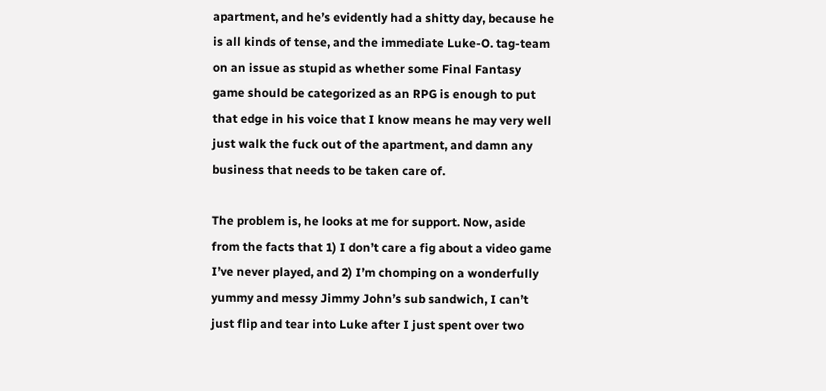apartment, and he’s evidently had a shitty day, because he is all kinds of tense, and the immediate Luke-O. tag-team on an issue as stupid as whether some Final Fantasy game should be categorized as an RPG is enough to put that edge in his voice that I know means he may very well just walk the fuck out of the apartment, and damn any business that needs to be taken care of.

The problem is, he looks at me for support. Now, aside from the facts that 1) I don’t care a fig about a video game I’ve never played, and 2) I’m chomping on a wonderfully yummy and messy Jimmy John’s sub sandwich, I can’t just flip and tear into Luke after I just spent over two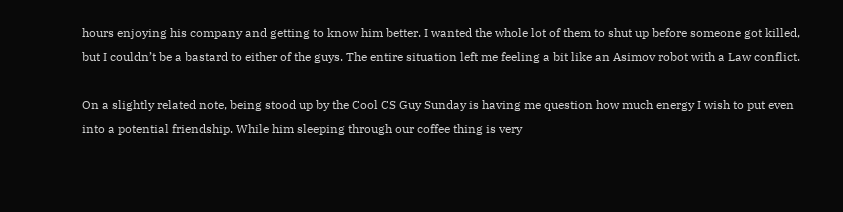hours enjoying his company and getting to know him better. I wanted the whole lot of them to shut up before someone got killed, but I couldn’t be a bastard to either of the guys. The entire situation left me feeling a bit like an Asimov robot with a Law conflict.

On a slightly related note, being stood up by the Cool CS Guy Sunday is having me question how much energy I wish to put even into a potential friendship. While him sleeping through our coffee thing is very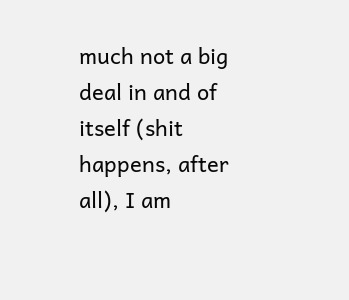much not a big deal in and of itself (shit happens, after all), I am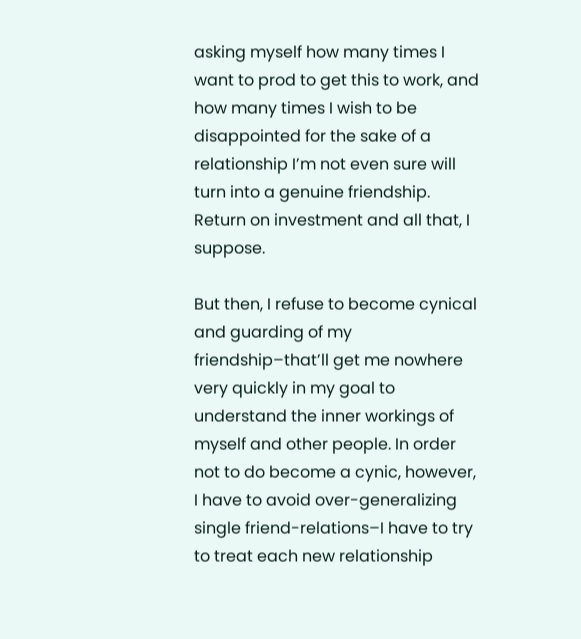asking myself how many times I want to prod to get this to work, and how many times I wish to be disappointed for the sake of a relationship I’m not even sure will turn into a genuine friendship. Return on investment and all that, I suppose.

But then, I refuse to become cynical and guarding of my friendship–that’ll get me nowhere very quickly in my goal to understand the inner workings of myself and other people. In order not to do become a cynic, however, I have to avoid over-generalizing single friend-relations–I have to try to treat each new relationship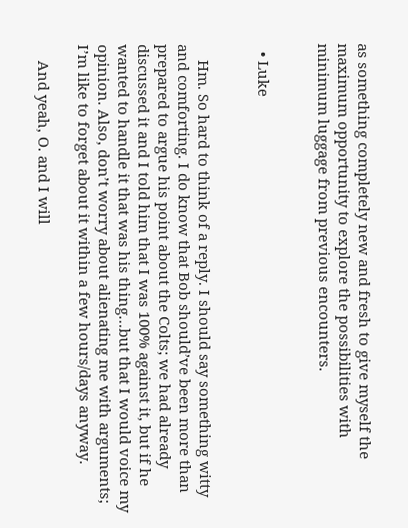as something completely new and fresh to give myself the maximum opportunity to explore the possibilities with minimum luggage from previous encounters.


  • Luke


    Hm. So hard to think of a reply. I should say something witty and comforting. I do know that Bob should’ve been more than prepared to argue his point about the Colts; we had already discussed it and I told him that I was 100% against it, but if he wanted to handle it that was his thing…but that I would voice my opinion. Also, don’t worry about alienating me with arguments; I’m like to forget about it within a few hours/days anyway.

    And yeah, O. and I will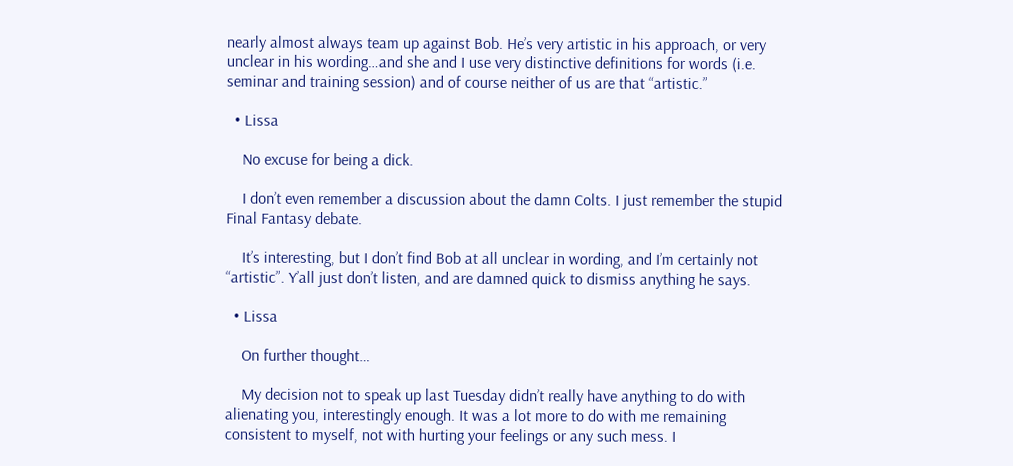nearly almost always team up against Bob. He’s very artistic in his approach, or very unclear in his wording…and she and I use very distinctive definitions for words (i.e. seminar and training session) and of course neither of us are that “artistic.”

  • Lissa

    No excuse for being a dick.

    I don’t even remember a discussion about the damn Colts. I just remember the stupid Final Fantasy debate.

    It’s interesting, but I don’t find Bob at all unclear in wording, and I’m certainly not “artistic”. Y’all just don’t listen, and are damned quick to dismiss anything he says.

  • Lissa

    On further thought…

    My decision not to speak up last Tuesday didn’t really have anything to do with alienating you, interestingly enough. It was a lot more to do with me remaining consistent to myself, not with hurting your feelings or any such mess. I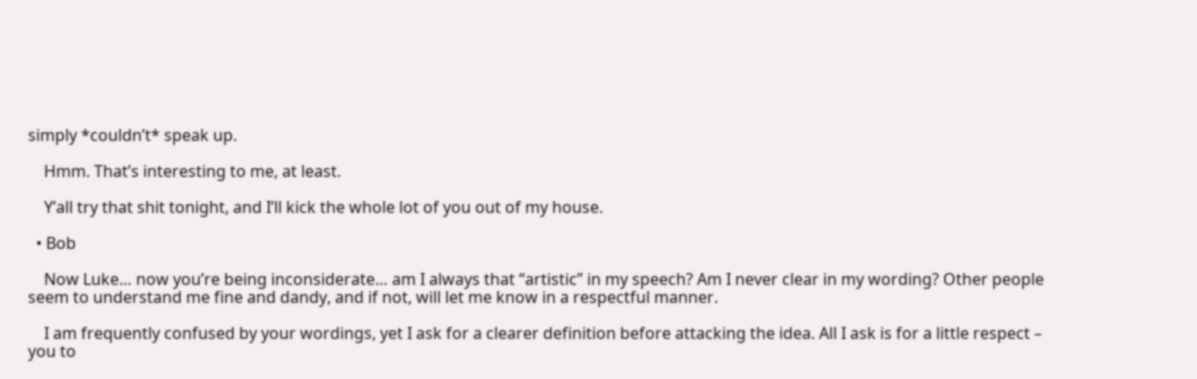simply *couldn’t* speak up.

    Hmm. That’s interesting to me, at least.

    Y’all try that shit tonight, and I’ll kick the whole lot of you out of my house.

  • Bob

    Now Luke… now you’re being inconsiderate… am I always that “artistic” in my speech? Am I never clear in my wording? Other people seem to understand me fine and dandy, and if not, will let me know in a respectful manner.

    I am frequently confused by your wordings, yet I ask for a clearer definition before attacking the idea. All I ask is for a little respect – you to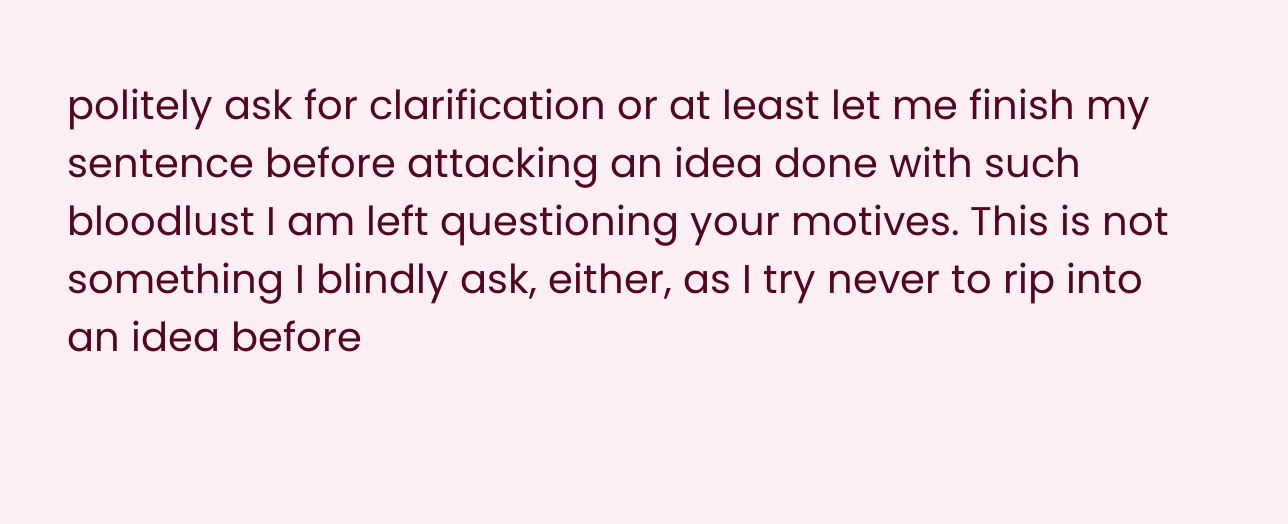politely ask for clarification or at least let me finish my sentence before attacking an idea done with such bloodlust I am left questioning your motives. This is not something I blindly ask, either, as I try never to rip into an idea before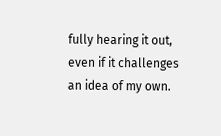fully hearing it out, even if it challenges an idea of my own.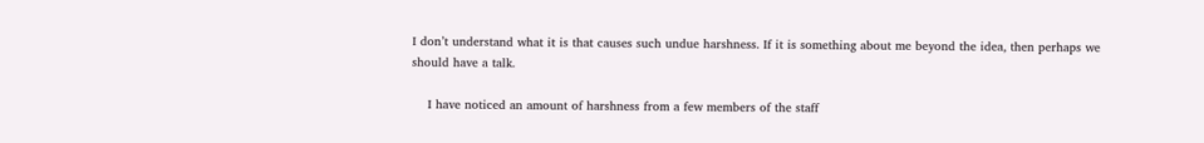I don’t understand what it is that causes such undue harshness. If it is something about me beyond the idea, then perhaps we should have a talk.

    I have noticed an amount of harshness from a few members of the staff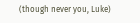(though never you, Luke)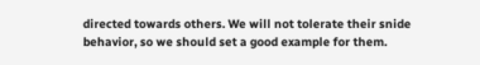directed towards others. We will not tolerate their snide behavior, so we should set a good example for them.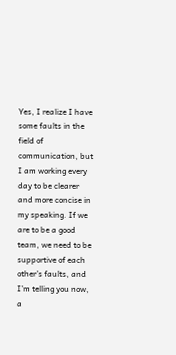Yes, I realize I have some faults in the field of communication, but I am working every day to be clearer and more concise in my speaking. If we are to be a good team, we need to be supportive of each other’s faults, and I’m telling you now, a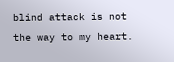blind attack is not the way to my heart.